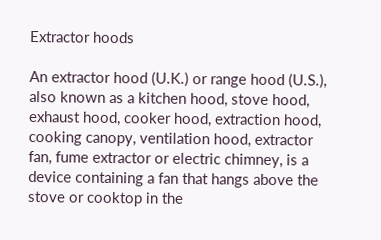Extractor hoods

An extractor hood (U.K.) or range hood (U.S.), also known as a kitchen hood, stove hood, exhaust hood, cooker hood, extraction hood, cooking canopy, ventilation hood, extractor fan, fume extractor or electric chimney, is a device containing a fan that hangs above the stove or cooktop in the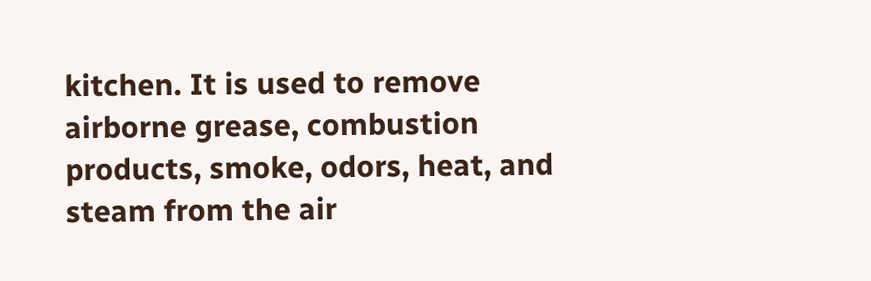kitchen. It is used to remove airborne grease, combustion products, smoke, odors, heat, and steam from the air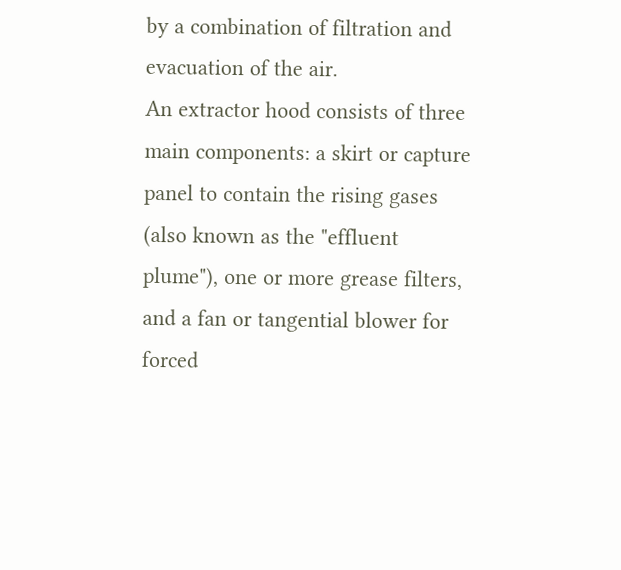by a combination of filtration and evacuation of the air.
An extractor hood consists of three main components: a skirt or capture panel to contain the rising gases (also known as the "effluent plume"), one or more grease filters, and a fan or tangential blower for forced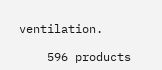ventilation.

    596 products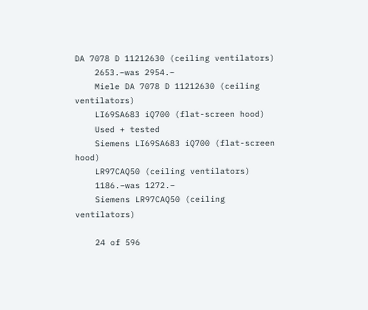DA 7078 D 11212630 (ceiling ventilators)
    2653.–was 2954.–
    Miele DA 7078 D 11212630 (ceiling ventilators)
    LI69SA683 iQ700 (flat-screen hood)
    Used + tested
    Siemens LI69SA683 iQ700 (flat-screen hood)
    LR97CAQ50 (ceiling ventilators)
    1186.–was 1272.–
    Siemens LR97CAQ50 (ceiling ventilators)

    24 of 596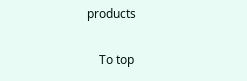products

    To top